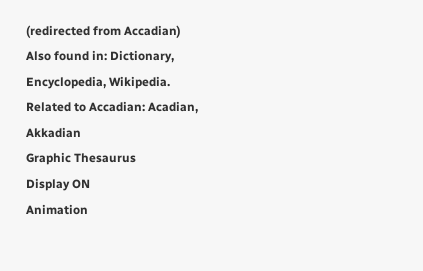(redirected from Accadian)
Also found in: Dictionary, Encyclopedia, Wikipedia.
Related to Accadian: Acadian, Akkadian
Graphic Thesaurus
Display ON
Animation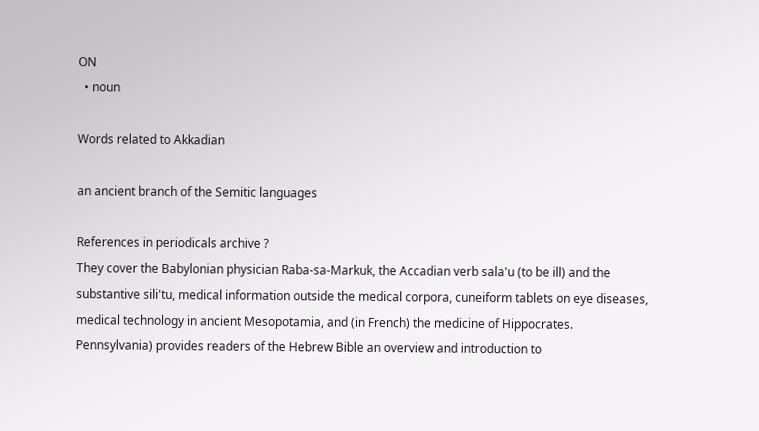ON
  • noun

Words related to Akkadian

an ancient branch of the Semitic languages

References in periodicals archive ?
They cover the Babylonian physician Raba-sa-Markuk, the Accadian verb sala'u (to be ill) and the substantive sili'tu, medical information outside the medical corpora, cuneiform tablets on eye diseases, medical technology in ancient Mesopotamia, and (in French) the medicine of Hippocrates.
Pennsylvania) provides readers of the Hebrew Bible an overview and introduction to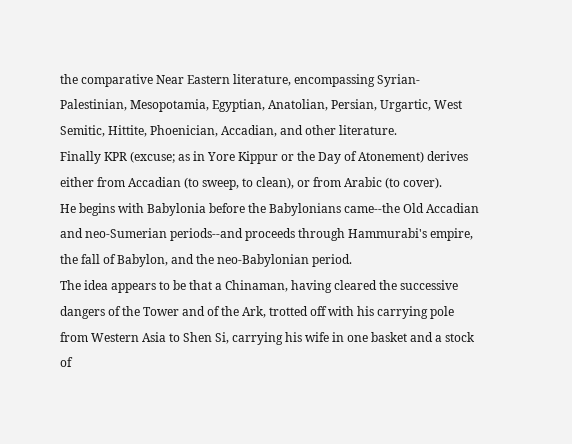the comparative Near Eastern literature, encompassing Syrian-Palestinian, Mesopotamia, Egyptian, Anatolian, Persian, Urgartic, West Semitic, Hittite, Phoenician, Accadian, and other literature.
Finally KPR (excuse; as in Yore Kippur or the Day of Atonement) derives either from Accadian (to sweep, to clean), or from Arabic (to cover).
He begins with Babylonia before the Babylonians came--the Old Accadian and neo-Sumerian periods--and proceeds through Hammurabi's empire, the fall of Babylon, and the neo-Babylonian period.
The idea appears to be that a Chinaman, having cleared the successive dangers of the Tower and of the Ark, trotted off with his carrying pole from Western Asia to Shen Si, carrying his wife in one basket and a stock of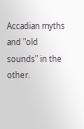Accadian myths and "old sounds" in the other.